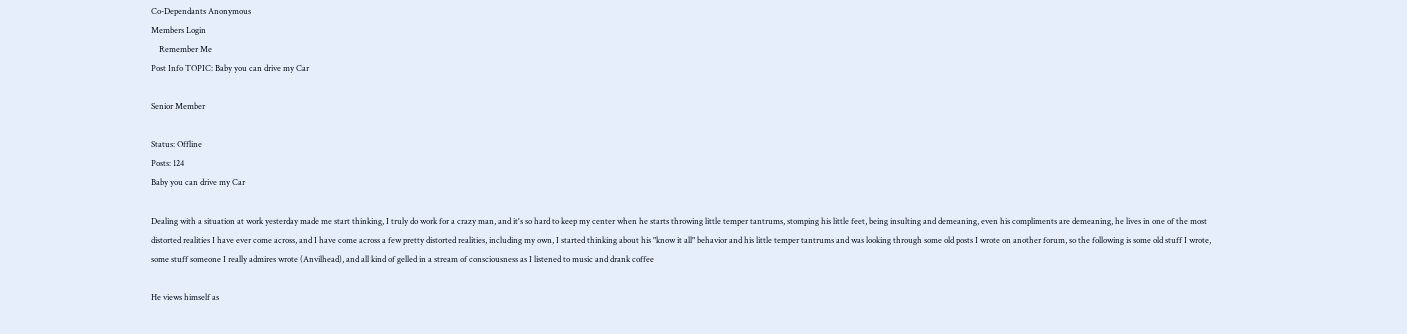Co-Dependants Anonymous
Members Login
    Remember Me
Post Info TOPIC: Baby you can drive my Car

Senior Member

Status: Offline
Posts: 124
Baby you can drive my Car

Dealing with a situation at work yesterday made me start thinking, I truly do work for a crazy man, and it's so hard to keep my center when he starts throwing little temper tantrums, stomping his little feet, being insulting and demeaning, even his compliments are demeaning, he lives in one of the most distorted realities I have ever come across, and I have come across a few pretty distorted realities, including my own, I started thinking about his "know it all" behavior and his little temper tantrums and was looking through some old posts I wrote on another forum, so the following is some old stuff I wrote, some stuff someone I really admires wrote (Anvilhead), and all kind of gelled in a stream of consciousness as I listened to music and drank coffee

He views himself as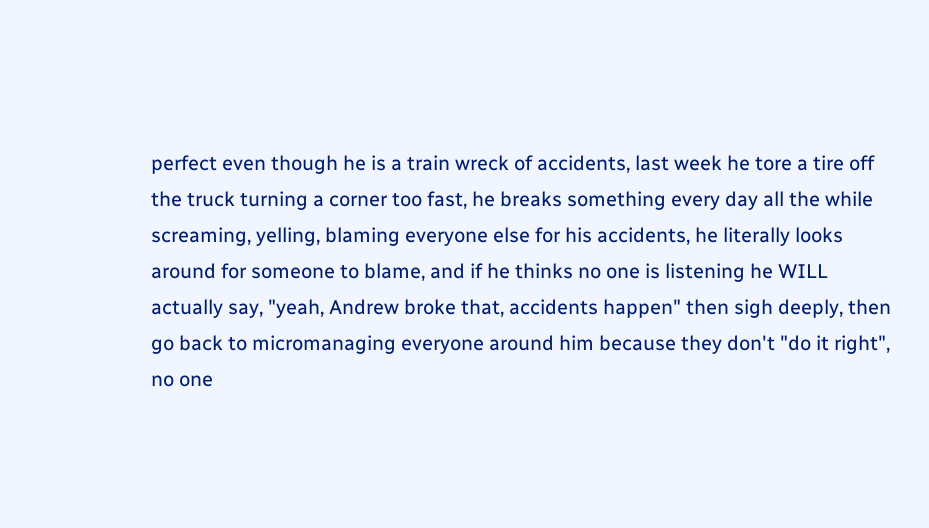perfect even though he is a train wreck of accidents, last week he tore a tire off the truck turning a corner too fast, he breaks something every day all the while screaming, yelling, blaming everyone else for his accidents, he literally looks around for someone to blame, and if he thinks no one is listening he WILL actually say, "yeah, Andrew broke that, accidents happen" then sigh deeply, then go back to micromanaging everyone around him because they don't "do it right", no one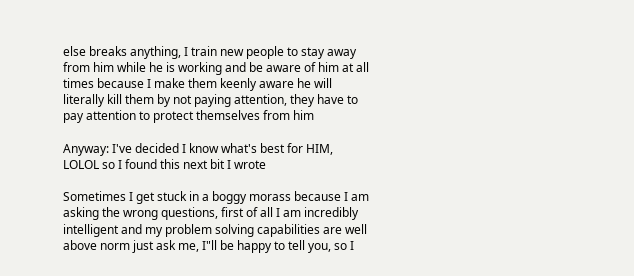else breaks anything, I train new people to stay away from him while he is working and be aware of him at all times because I make them keenly aware he will literally kill them by not paying attention, they have to pay attention to protect themselves from him

Anyway: I've decided I know what's best for HIM, LOLOL so I found this next bit I wrote

Sometimes I get stuck in a boggy morass because I am asking the wrong questions, first of all I am incredibly intelligent and my problem solving capabilities are well above norm just ask me, I"ll be happy to tell you, so I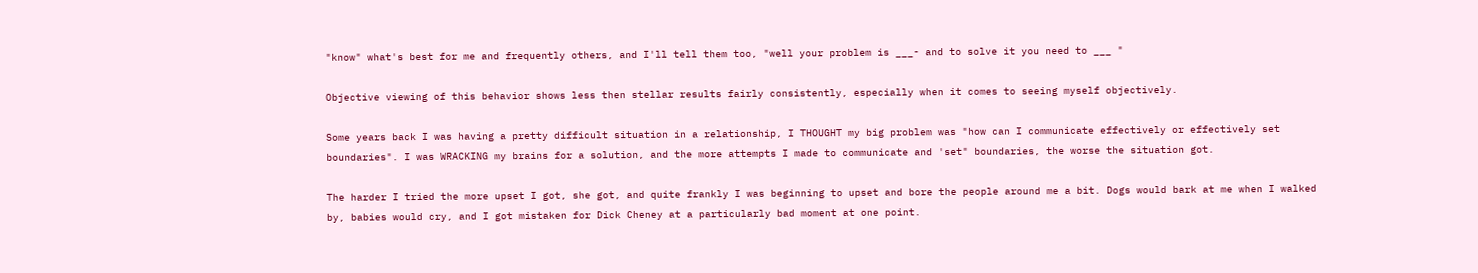"know" what's best for me and frequently others, and I'll tell them too, "well your problem is ___- and to solve it you need to ___ "

Objective viewing of this behavior shows less then stellar results fairly consistently, especially when it comes to seeing myself objectively.

Some years back I was having a pretty difficult situation in a relationship, I THOUGHT my big problem was "how can I communicate effectively or effectively set boundaries". I was WRACKING my brains for a solution, and the more attempts I made to communicate and 'set" boundaries, the worse the situation got.

The harder I tried the more upset I got, she got, and quite frankly I was beginning to upset and bore the people around me a bit. Dogs would bark at me when I walked by, babies would cry, and I got mistaken for Dick Cheney at a particularly bad moment at one point.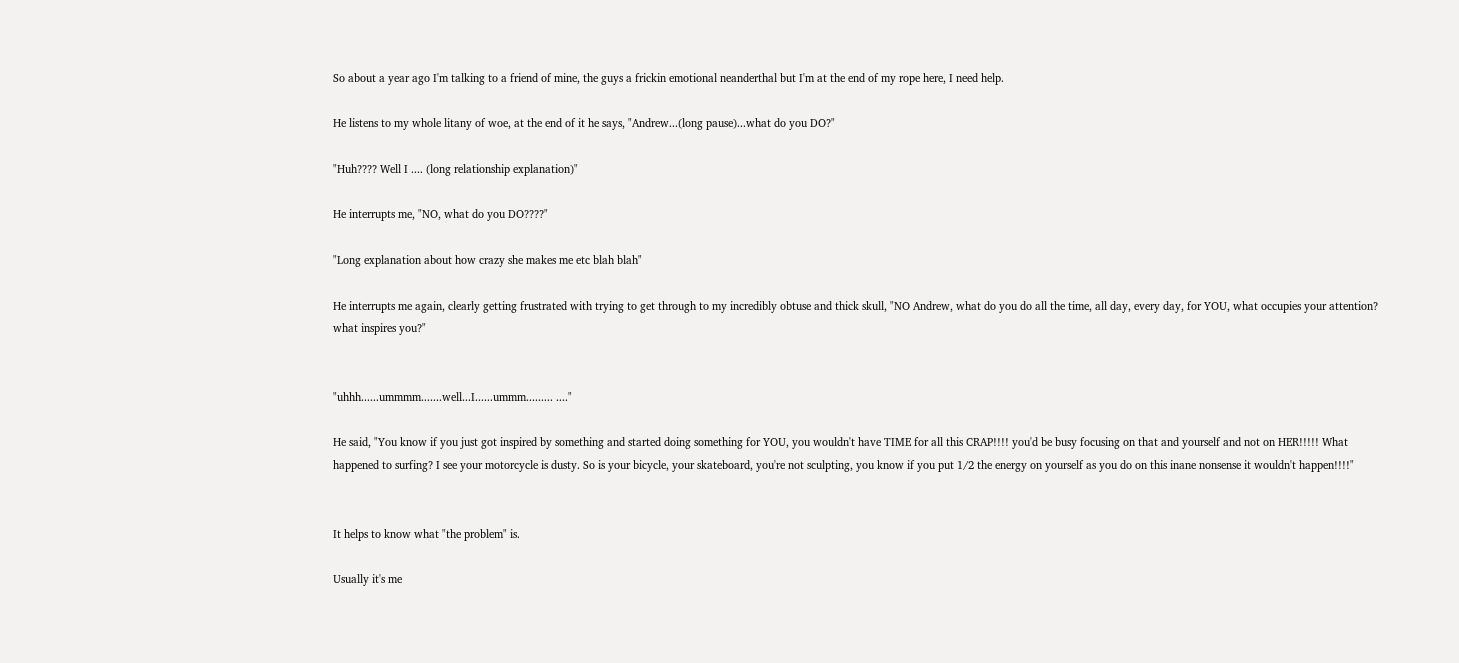So about a year ago I'm talking to a friend of mine, the guys a frickin emotional neanderthal but I'm at the end of my rope here, I need help.

He listens to my whole litany of woe, at the end of it he says, "Andrew...(long pause)...what do you DO?"

"Huh???? Well I .... (long relationship explanation)"

He interrupts me, "NO, what do you DO????"

"Long explanation about how crazy she makes me etc blah blah"

He interrupts me again, clearly getting frustrated with trying to get through to my incredibly obtuse and thick skull, "NO Andrew, what do you do all the time, all day, every day, for YOU, what occupies your attention? what inspires you?"


"uhhh......ummmm.......well...I......ummm......... ...."

He said, "You know if you just got inspired by something and started doing something for YOU, you wouldn't have TIME for all this CRAP!!!! you'd be busy focusing on that and yourself and not on HER!!!!! What happened to surfing? I see your motorcycle is dusty. So is your bicycle, your skateboard, you're not sculpting, you know if you put 1/2 the energy on yourself as you do on this inane nonsense it wouldn't happen!!!!"


It helps to know what "the problem" is.

Usually it's me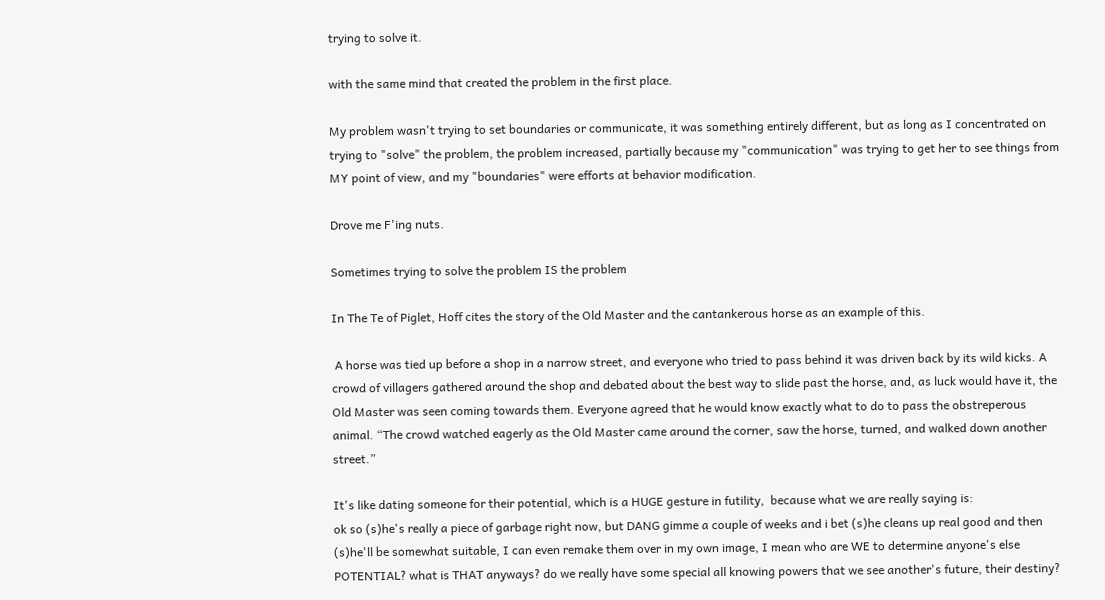trying to solve it.

with the same mind that created the problem in the first place.

My problem wasn't trying to set boundaries or communicate, it was something entirely different, but as long as I concentrated on trying to "solve" the problem, the problem increased, partially because my "communication" was trying to get her to see things from MY point of view, and my "boundaries" were efforts at behavior modification.

Drove me F'ing nuts.

Sometimes trying to solve the problem IS the problem

In The Te of Piglet, Hoff cites the story of the Old Master and the cantankerous horse as an example of this.

 A horse was tied up before a shop in a narrow street, and everyone who tried to pass behind it was driven back by its wild kicks. A crowd of villagers gathered around the shop and debated about the best way to slide past the horse, and, as luck would have it, the Old Master was seen coming towards them. Everyone agreed that he would know exactly what to do to pass the obstreperous animal. “The crowd watched eagerly as the Old Master came around the corner, saw the horse, turned, and walked down another street.”

It's like dating someone for their potential, which is a HUGE gesture in futility,  because what we are really saying is:
ok so (s)he's really a piece of garbage right now, but DANG gimme a couple of weeks and i bet (s)he cleans up real good and then (s)he'll be somewhat suitable, I can even remake them over in my own image, I mean who are WE to determine anyone's else POTENTIAL? what is THAT anyways? do we really have some special all knowing powers that we see another's future, their destiny?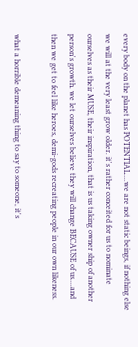every body on the planet has POTENTIAL....we are not static beings, if nothing else we will at the very least grow older. it's rather conceited for us to nominate ourselves as their MUSE, their inspiration, that is us taking owner ship of another person's growth. we let ourselves believe they will change BECAUSE of us....and then we get to feel like heroes, demi-gods recreating people in our own likeness.

what a horrible demeaning thing to say to someone, it's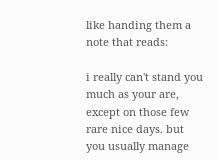like handing them a note that reads:

i really can't stand you much as your are, except on those few rare nice days. but you usually manage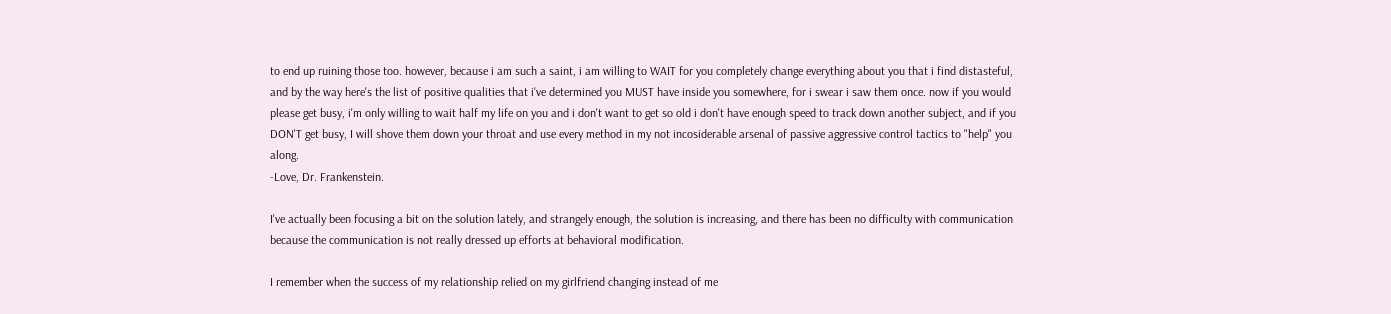to end up ruining those too. however, because i am such a saint, i am willing to WAIT for you completely change everything about you that i find distasteful, and by the way here's the list of positive qualities that i've determined you MUST have inside you somewhere, for i swear i saw them once. now if you would please get busy, i'm only willing to wait half my life on you and i don't want to get so old i don't have enough speed to track down another subject, and if you DON'T get busy, I will shove them down your throat and use every method in my not incosiderable arsenal of passive aggressive control tactics to "help" you along.
-Love, Dr. Frankenstein.

I've actually been focusing a bit on the solution lately, and strangely enough, the solution is increasing, and there has been no difficulty with communication because the communication is not really dressed up efforts at behavioral modification.

I remember when the success of my relationship relied on my girlfriend changing instead of me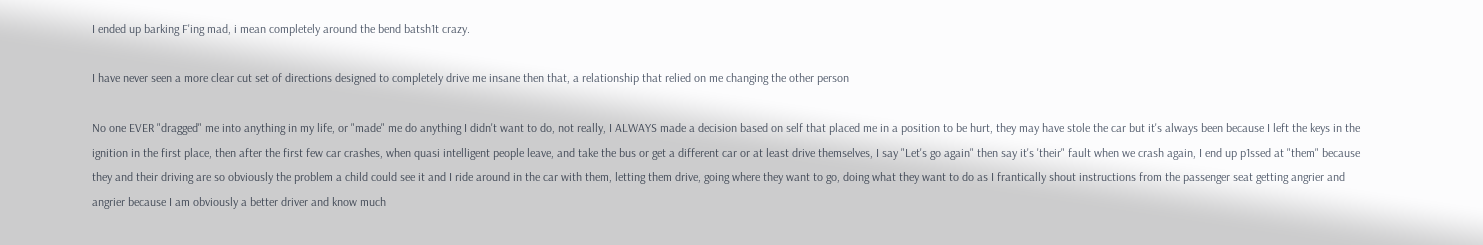I ended up barking F'ing mad, i mean completely around the bend batsh1t crazy.

I have never seen a more clear cut set of directions designed to completely drive me insane then that, a relationship that relied on me changing the other person

No one EVER "dragged" me into anything in my life, or "made" me do anything I didn't want to do, not really, I ALWAYS made a decision based on self that placed me in a position to be hurt, they may have stole the car but it's always been because I left the keys in the ignition in the first place, then after the first few car crashes, when quasi intelligent people leave, and take the bus or get a different car or at least drive themselves, I say "Let's go again" then say it's 'their" fault when we crash again, I end up p1ssed at "them" because they and their driving are so obviously the problem a child could see it and I ride around in the car with them, letting them drive, going where they want to go, doing what they want to do as I frantically shout instructions from the passenger seat getting angrier and angrier because I am obviously a better driver and know much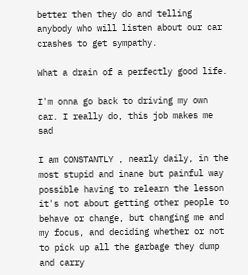better then they do and telling anybody who will listen about our car crashes to get sympathy.

What a drain of a perfectly good life.

I'm onna go back to driving my own car. I really do, this job makes me sad

I am CONSTANTLY , nearly daily, in the most stupid and inane but painful way possible having to relearn the lesson it's not about getting other people to behave or change, but changing me and my focus, and deciding whether or not to pick up all the garbage they dump and carry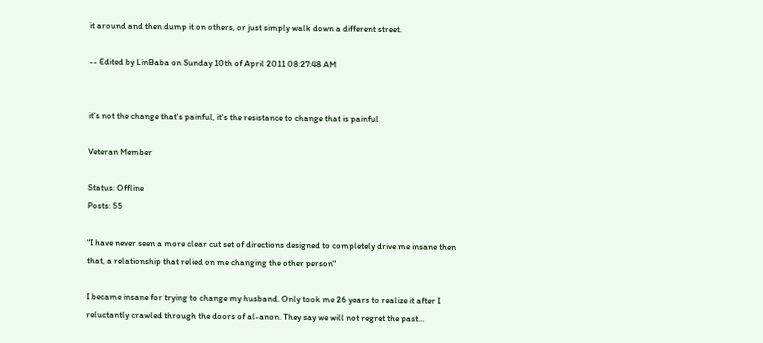it around and then dump it on others, or just simply walk down a different street.

-- Edited by LinBaba on Sunday 10th of April 2011 08:27:48 AM


it's not the change that's painful, it's the resistance to change that is painful

Veteran Member

Status: Offline
Posts: 55

"I have never seen a more clear cut set of directions designed to completely drive me insane then that, a relationship that relied on me changing the other person"

I became insane for trying to change my husband. Only took me 26 years to realize it after I reluctantly crawled through the doors of al-anon. They say we will not regret the past...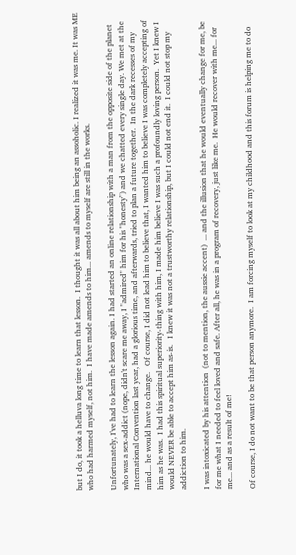but I do, it took a helluva long time to learn that lesson.  I thought it was all about him being an assoholic. I realized it was me. It was ME who had harmed myself, not him.  I have made amends to him... amends to myself are still in the works.

Unfortunately, I've had to learn the lesson again. I had started an online relationship with a man from the opposite side of the planet who was a sex-addict (nope, didn't scare me away, I "admired" him for his "honesty") and we chatted every single day. We met at the International Convention last year, had a glorious time, and afterwards, tried to plan a future together.  In the dark recesses of my mind... he would have to change.   Of course, I did not lead him to believe that, I wanted him to believe I was completely accepting of him as he was.  I had this spiritual superiority-thing with him, I made him believe I was such a profoundly loving person.  Yet I knew I would NEVER be able to accept him as-is.   I knew it was not a trustworthy relationship, but I could not end it.  I could not stop my addiction to him.

I was intoxicated by his attention  (not to mention, the aussie accent)  ... and the illusion that he would eventually change for me, be for me what I needed to feel loved and safe. After all, he was in a program of recovery, just like me.  He would recover with me... for me... and as a result of me!

Of course, I do not want to be that person anymore.  I am forcing myself to look at my childhood and this forum is helping me to do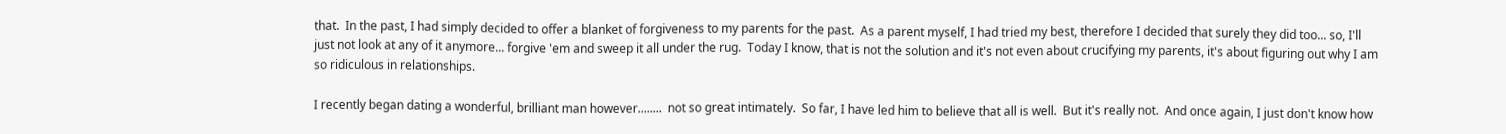that.  In the past, I had simply decided to offer a blanket of forgiveness to my parents for the past.  As a parent myself, I had tried my best, therefore I decided that surely they did too... so, I'll just not look at any of it anymore... forgive 'em and sweep it all under the rug.  Today I know, that is not the solution and it's not even about crucifying my parents, it's about figuring out why I am so ridiculous in relationships.

I recently began dating a wonderful, brilliant man however........  not so great intimately.  So far, I have led him to believe that all is well.  But it's really not.  And once again, I just don't know how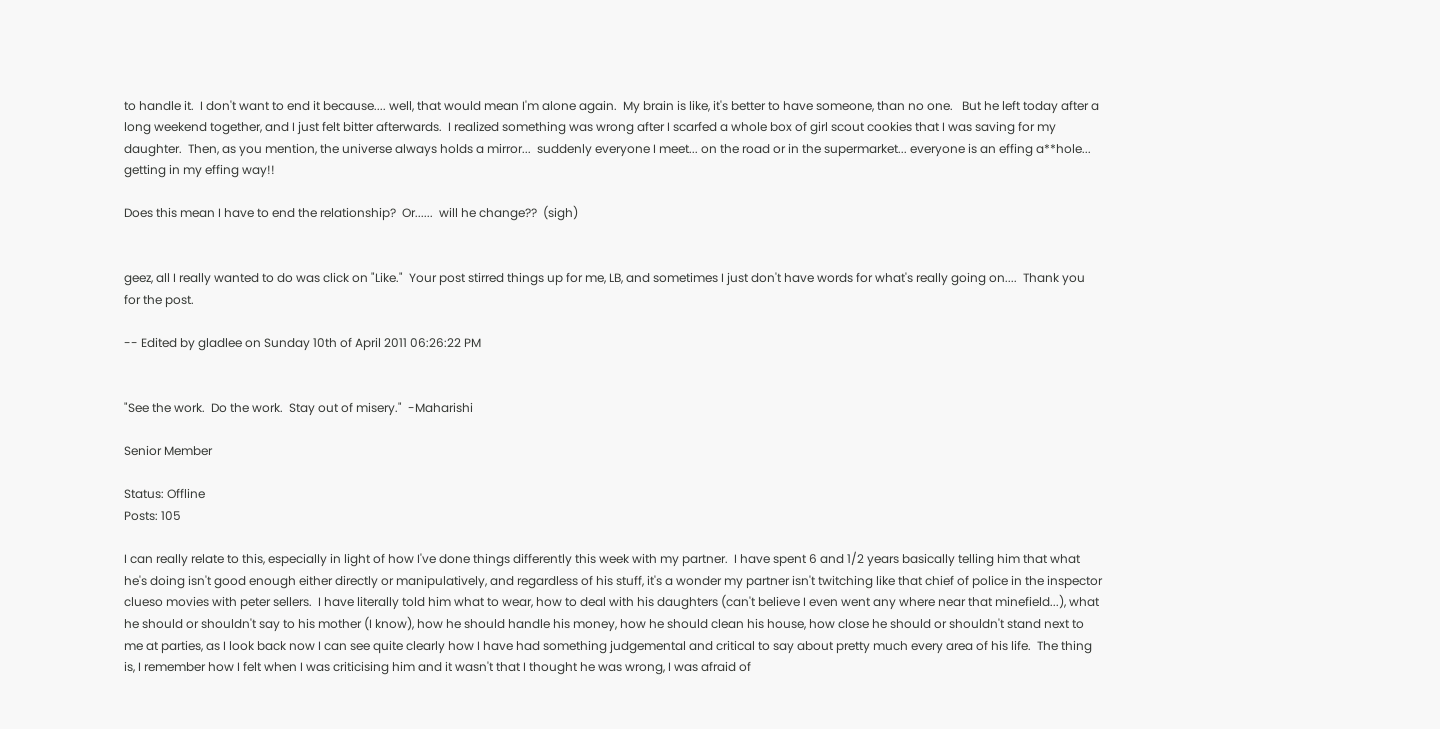to handle it.  I don't want to end it because.... well, that would mean I'm alone again.  My brain is like, it's better to have someone, than no one.   But he left today after a long weekend together, and I just felt bitter afterwards.  I realized something was wrong after I scarfed a whole box of girl scout cookies that I was saving for my daughter.  Then, as you mention, the universe always holds a mirror...  suddenly everyone I meet... on the road or in the supermarket... everyone is an effing a**hole...  getting in my effing way!!

Does this mean I have to end the relationship?  Or......  will he change??  (sigh)


geez, all I really wanted to do was click on "Like."  Your post stirred things up for me, LB, and sometimes I just don't have words for what's really going on....  Thank you for the post.

-- Edited by gladlee on Sunday 10th of April 2011 06:26:22 PM


"See the work.  Do the work.  Stay out of misery."  -Maharishi

Senior Member

Status: Offline
Posts: 105

I can really relate to this, especially in light of how I've done things differently this week with my partner.  I have spent 6 and 1/2 years basically telling him that what he's doing isn't good enough either directly or manipulatively, and regardless of his stuff, it's a wonder my partner isn't twitching like that chief of police in the inspector clueso movies with peter sellers.  I have literally told him what to wear, how to deal with his daughters (can't believe I even went any where near that minefield...), what he should or shouldn't say to his mother (I know), how he should handle his money, how he should clean his house, how close he should or shouldn't stand next to me at parties, as I look back now I can see quite clearly how I have had something judgemental and critical to say about pretty much every area of his life.  The thing is, I remember how I felt when I was criticising him and it wasn't that I thought he was wrong, I was afraid of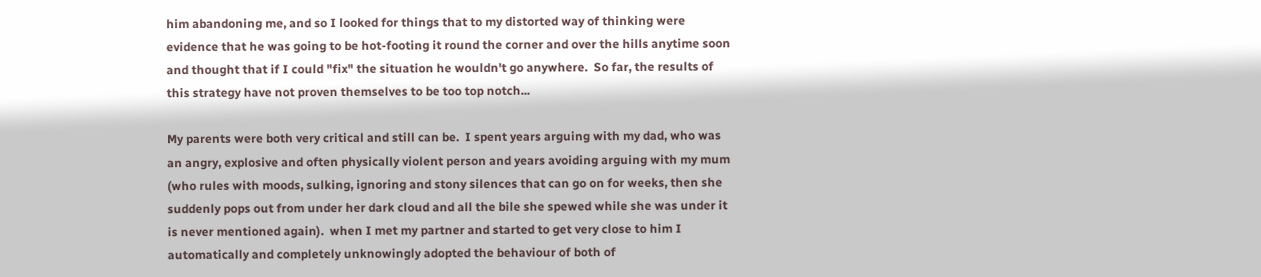him abandoning me, and so I looked for things that to my distorted way of thinking were evidence that he was going to be hot-footing it round the corner and over the hills anytime soon and thought that if I could "fix" the situation he wouldn't go anywhere.  So far, the results of this strategy have not proven themselves to be too top notch...

My parents were both very critical and still can be.  I spent years arguing with my dad, who was an angry, explosive and often physically violent person and years avoiding arguing with my mum (who rules with moods, sulking, ignoring and stony silences that can go on for weeks, then she suddenly pops out from under her dark cloud and all the bile she spewed while she was under it is never mentioned again).  when I met my partner and started to get very close to him I automatically and completely unknowingly adopted the behaviour of both of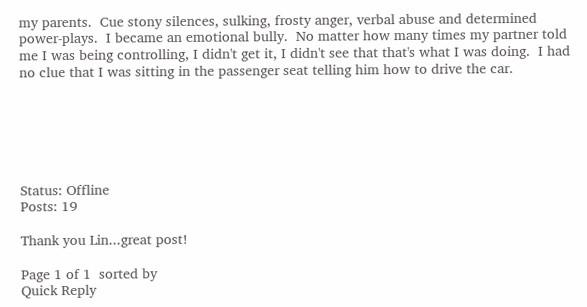my parents.  Cue stony silences, sulking, frosty anger, verbal abuse and determined power-plays.  I became an emotional bully.  No matter how many times my partner told me I was being controlling, I didn't get it, I didn't see that that's what I was doing.  I had no clue that I was sitting in the passenger seat telling him how to drive the car.






Status: Offline
Posts: 19

Thank you Lin...great post!

Page 1 of 1  sorted by
Quick Reply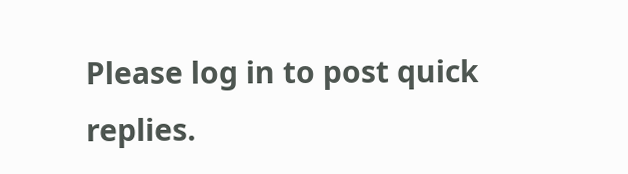Please log in to post quick replies.